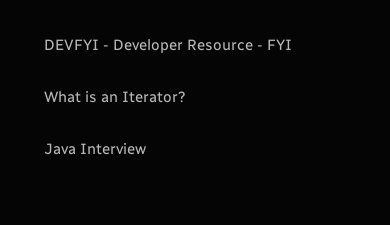DEVFYI - Developer Resource - FYI

What is an Iterator?

Java Interview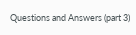Questions and Answers (part 3)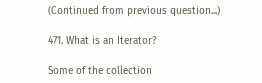(Continued from previous question...)

471. What is an Iterator?

Some of the collection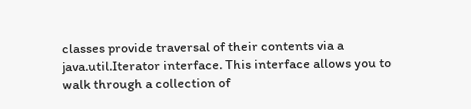classes provide traversal of their contents via a java.util.Iterator interface. This interface allows you to walk through a collection of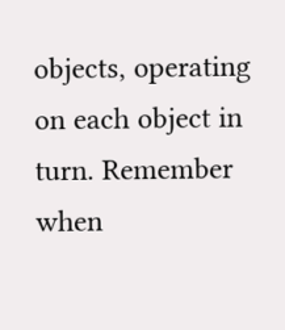objects, operating on each object in turn. Remember when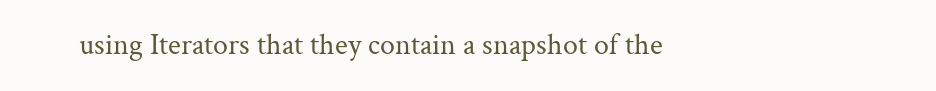using Iterators that they contain a snapshot of the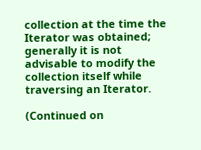collection at the time the Iterator was obtained; generally it is not advisable to modify the collection itself while traversing an Iterator.

(Continued on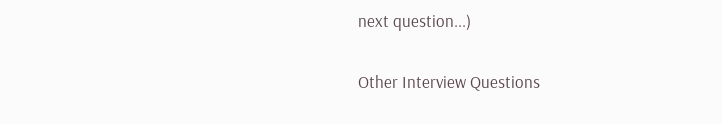next question...)

Other Interview Questions